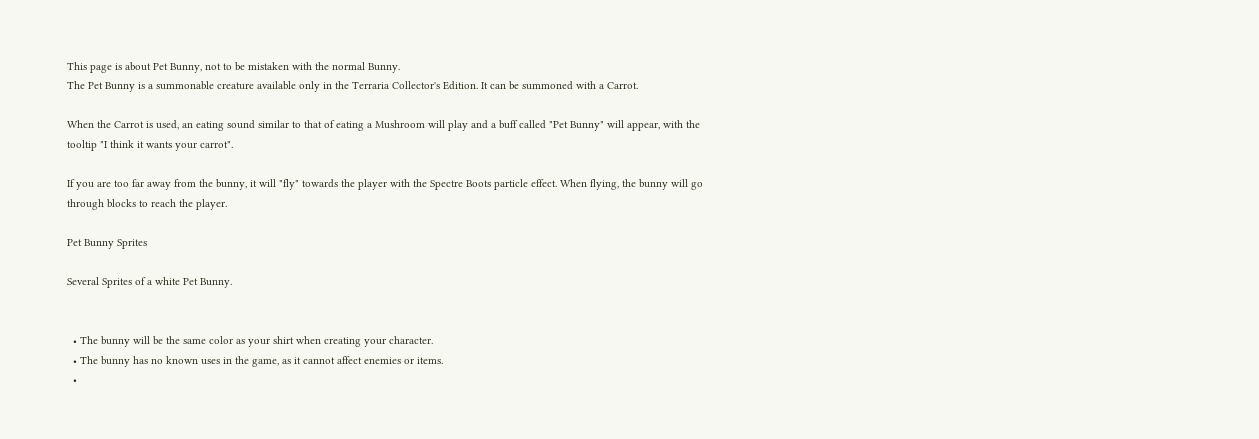This page is about Pet Bunny, not to be mistaken with the normal Bunny.
The Pet Bunny is a summonable creature available only in the Terraria Collector's Edition. It can be summoned with a Carrot.

When the Carrot is used, an eating sound similar to that of eating a Mushroom will play and a buff called "Pet Bunny" will appear, with the tooltip "I think it wants your carrot".

If you are too far away from the bunny, it will "fly" towards the player with the Spectre Boots particle effect. When flying, the bunny will go through blocks to reach the player.

Pet Bunny Sprites

Several Sprites of a white Pet Bunny.


  • The bunny will be the same color as your shirt when creating your character.
  • The bunny has no known uses in the game, as it cannot affect enemies or items.
  •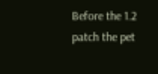Before the 1.2 patch the pet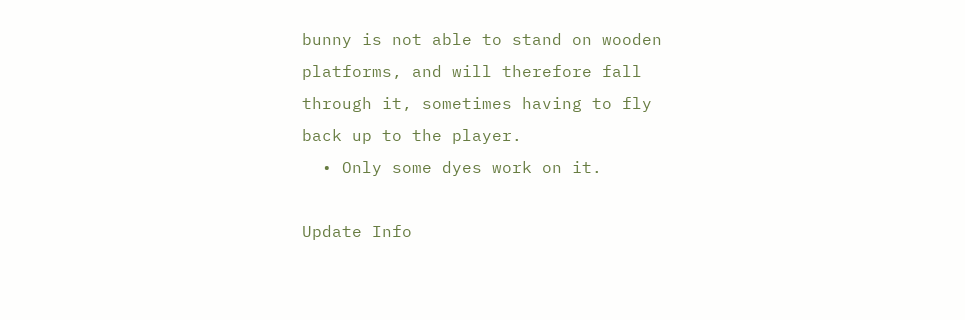bunny is not able to stand on wooden platforms, and will therefore fall through it, sometimes having to fly back up to the player.
  • Only some dyes work on it.

Update Info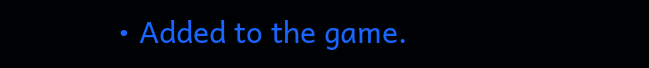• Added to the game.